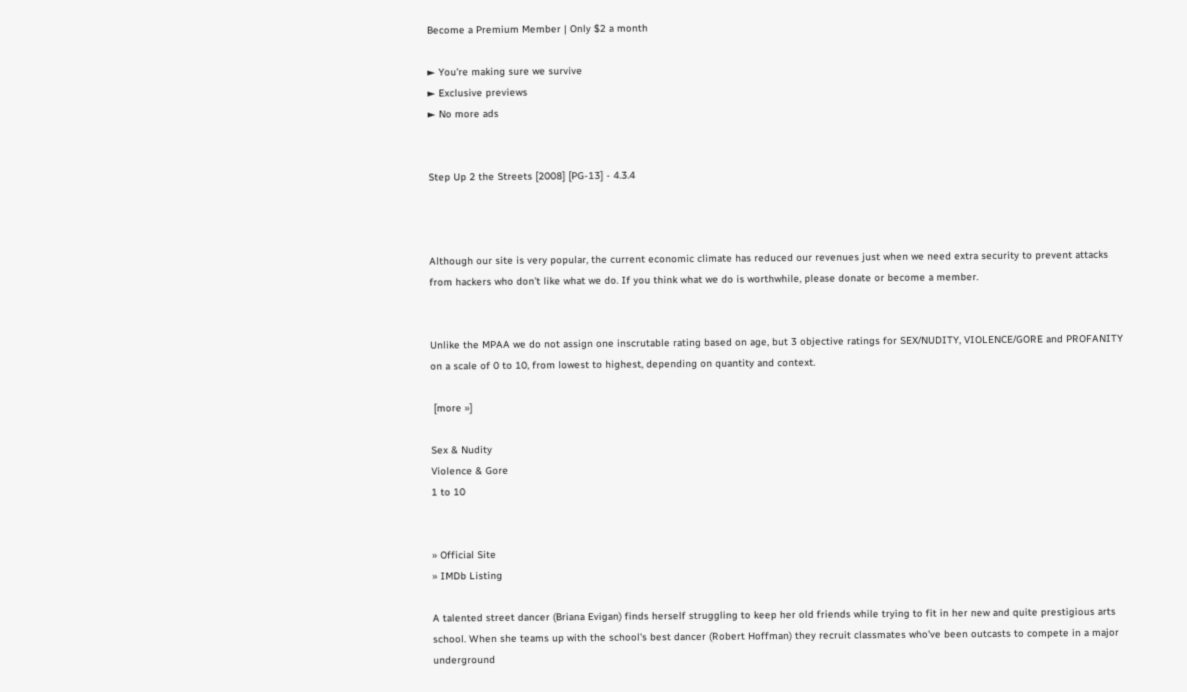Become a Premium Member | Only $2 a month

► You're making sure we survive
► Exclusive previews
► No more ads


Step Up 2 the Streets [2008] [PG-13] - 4.3.4



Although our site is very popular, the current economic climate has reduced our revenues just when we need extra security to prevent attacks from hackers who don't like what we do. If you think what we do is worthwhile, please donate or become a member.


Unlike the MPAA we do not assign one inscrutable rating based on age, but 3 objective ratings for SEX/NUDITY, VIOLENCE/GORE and PROFANITY on a scale of 0 to 10, from lowest to highest, depending on quantity and context.

 [more »]

Sex & Nudity
Violence & Gore
1 to 10


» Official Site
» IMDb Listing

A talented street dancer (Briana Evigan) finds herself struggling to keep her old friends while trying to fit in her new and quite prestigious arts school. When she teams up with the school's best dancer (Robert Hoffman) they recruit classmates who've been outcasts to compete in a major underground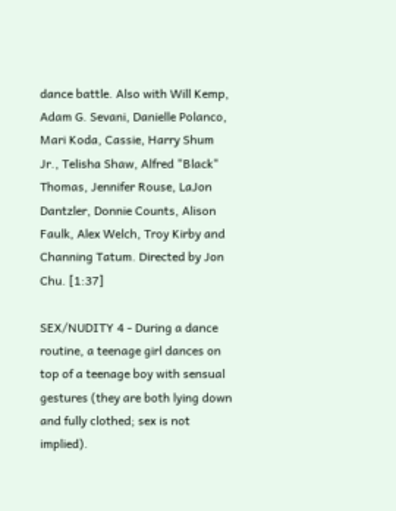dance battle. Also with Will Kemp, Adam G. Sevani, Danielle Polanco, Mari Koda, Cassie, Harry Shum Jr., Telisha Shaw, Alfred "Black" Thomas, Jennifer Rouse, LaJon Dantzler, Donnie Counts, Alison Faulk, Alex Welch, Troy Kirby and Channing Tatum. Directed by Jon Chu. [1:37]

SEX/NUDITY 4 - During a dance routine, a teenage girl dances on top of a teenage boy with sensual gestures (they are both lying down and fully clothed; sex is not implied).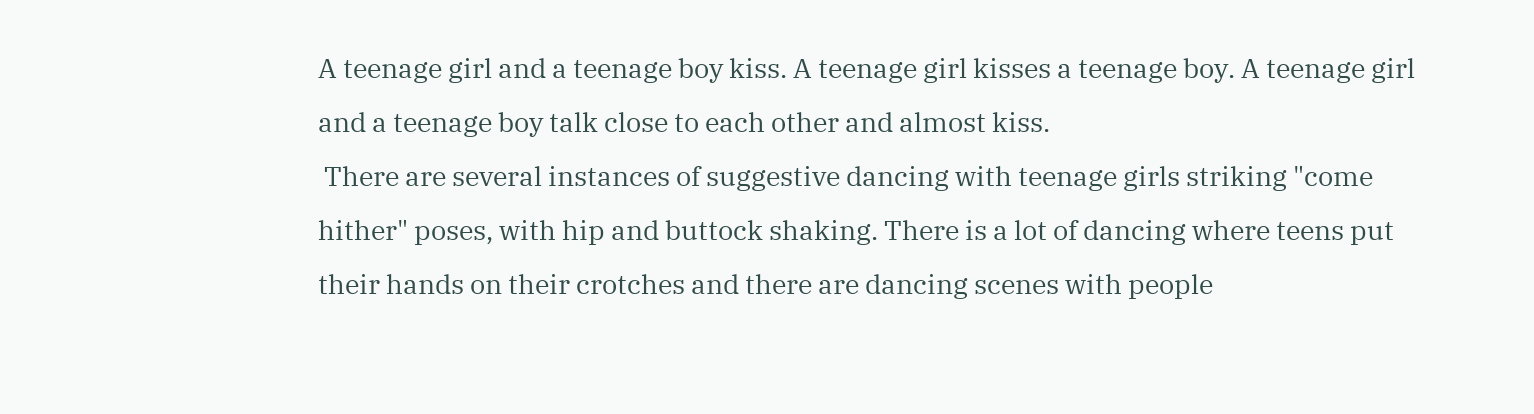A teenage girl and a teenage boy kiss. A teenage girl kisses a teenage boy. A teenage girl and a teenage boy talk close to each other and almost kiss.
 There are several instances of suggestive dancing with teenage girls striking "come hither" poses, with hip and buttock shaking. There is a lot of dancing where teens put their hands on their crotches and there are dancing scenes with people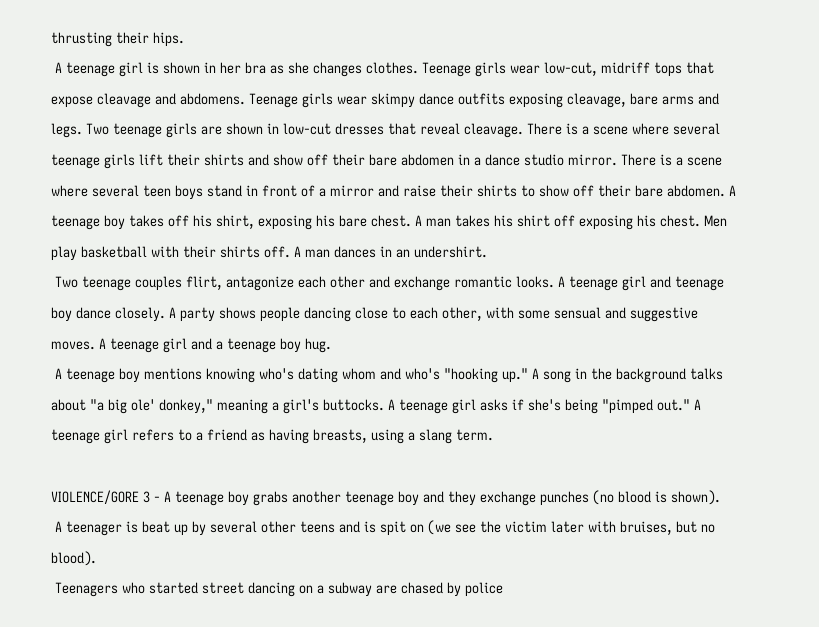thrusting their hips.
 A teenage girl is shown in her bra as she changes clothes. Teenage girls wear low-cut, midriff tops that expose cleavage and abdomens. Teenage girls wear skimpy dance outfits exposing cleavage, bare arms and legs. Two teenage girls are shown in low-cut dresses that reveal cleavage. There is a scene where several teenage girls lift their shirts and show off their bare abdomen in a dance studio mirror. There is a scene where several teen boys stand in front of a mirror and raise their shirts to show off their bare abdomen. A teenage boy takes off his shirt, exposing his bare chest. A man takes his shirt off exposing his chest. Men play basketball with their shirts off. A man dances in an undershirt.
 Two teenage couples flirt, antagonize each other and exchange romantic looks. A teenage girl and teenage boy dance closely. A party shows people dancing close to each other, with some sensual and suggestive moves. A teenage girl and a teenage boy hug.
 A teenage boy mentions knowing who's dating whom and who's "hooking up." A song in the background talks about "a big ole' donkey," meaning a girl's buttocks. A teenage girl asks if she's being "pimped out." A teenage girl refers to a friend as having breasts, using a slang term.

VIOLENCE/GORE 3 - A teenage boy grabs another teenage boy and they exchange punches (no blood is shown).
 A teenager is beat up by several other teens and is spit on (we see the victim later with bruises, but no blood).
 Teenagers who started street dancing on a subway are chased by police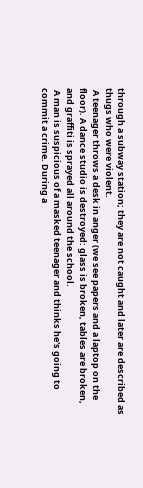through a subway station; they are not caught and later are described as thugs who were violent.
 A teenager throws a desk in anger (we see papers and a laptop on the floor). A dance studio is destroyed: glass is broken, tables are broken, and graffiti is sprayed all around the school.
 A man is suspicious of a masked teenager and thinks he's going to commit a crime. During a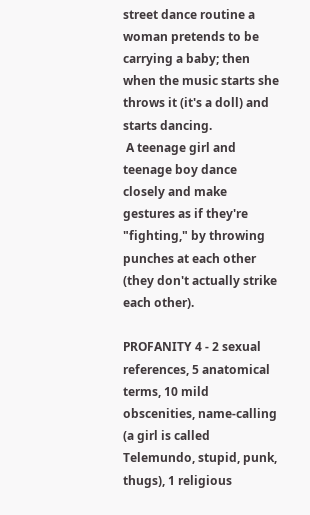street dance routine a woman pretends to be carrying a baby; then when the music starts she throws it (it's a doll) and starts dancing.
 A teenage girl and teenage boy dance closely and make gestures as if they're "fighting," by throwing punches at each other (they don't actually strike each other).

PROFANITY 4 - 2 sexual references, 5 anatomical terms, 10 mild obscenities, name-calling (a girl is called Telemundo, stupid, punk, thugs), 1 religious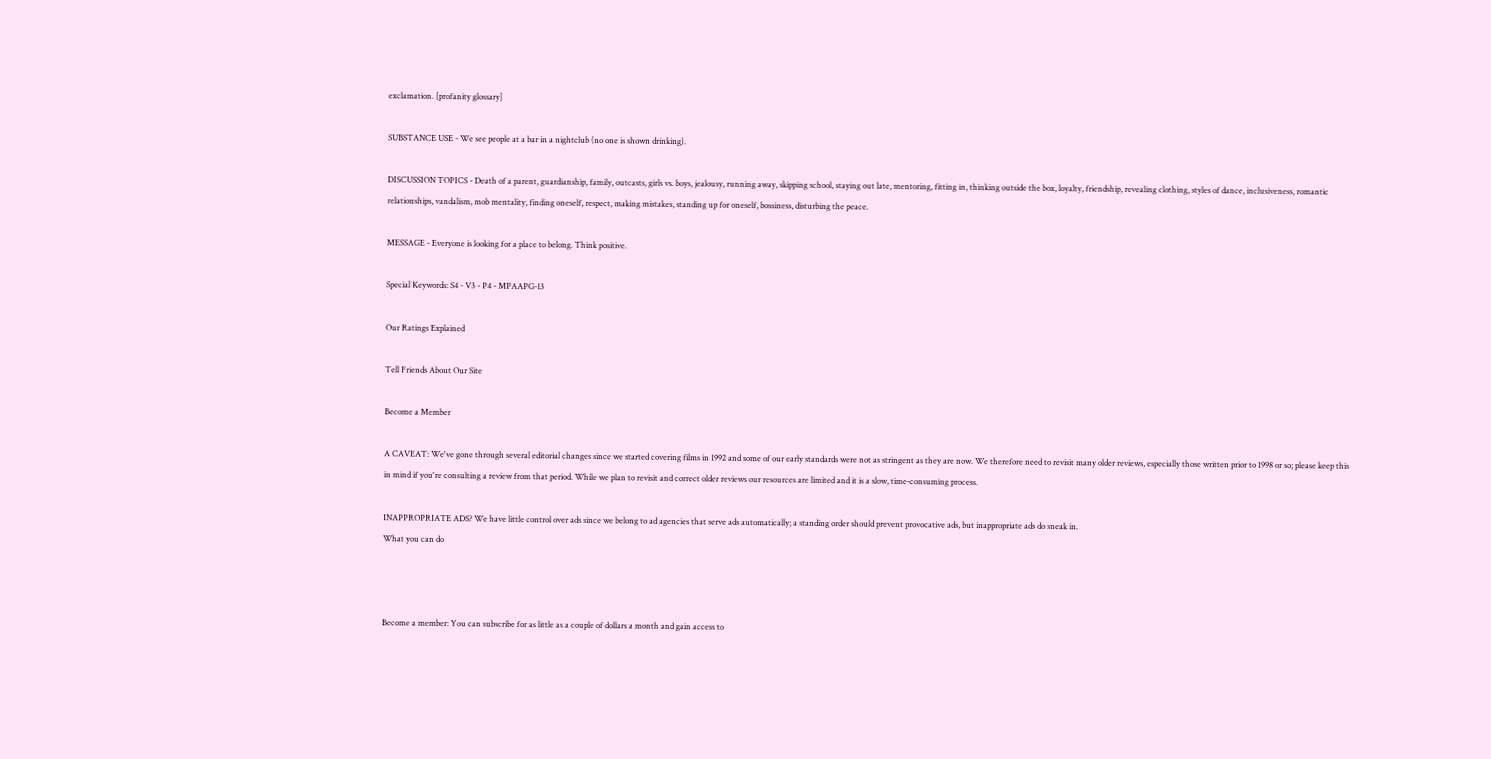exclamation. [profanity glossary]

SUBSTANCE USE - We see people at a bar in a nightclub (no one is shown drinking).

DISCUSSION TOPICS - Death of a parent, guardianship, family, outcasts, girls vs. boys, jealousy, running away, skipping school, staying out late, mentoring, fitting in, thinking outside the box, loyalty, friendship, revealing clothing, styles of dance, inclusiveness, romantic relationships, vandalism, mob mentality, finding oneself, respect, making mistakes, standing up for oneself, bossiness, disturbing the peace.

MESSAGE - Everyone is looking for a place to belong. Think positive.

Special Keywords: S4 - V3 - P4 - MPAAPG-13

Our Ratings Explained

Tell Friends About Our Site

Become a Member

A CAVEAT: We've gone through several editorial changes since we started covering films in 1992 and some of our early standards were not as stringent as they are now. We therefore need to revisit many older reviews, especially those written prior to 1998 or so; please keep this in mind if you're consulting a review from that period. While we plan to revisit and correct older reviews our resources are limited and it is a slow, time-consuming process.

INAPPROPRIATE ADS? We have little control over ads since we belong to ad agencies that serve ads automatically; a standing order should prevent provocative ads, but inappropriate ads do sneak in.
What you can do



Become a member: You can subscribe for as little as a couple of dollars a month and gain access to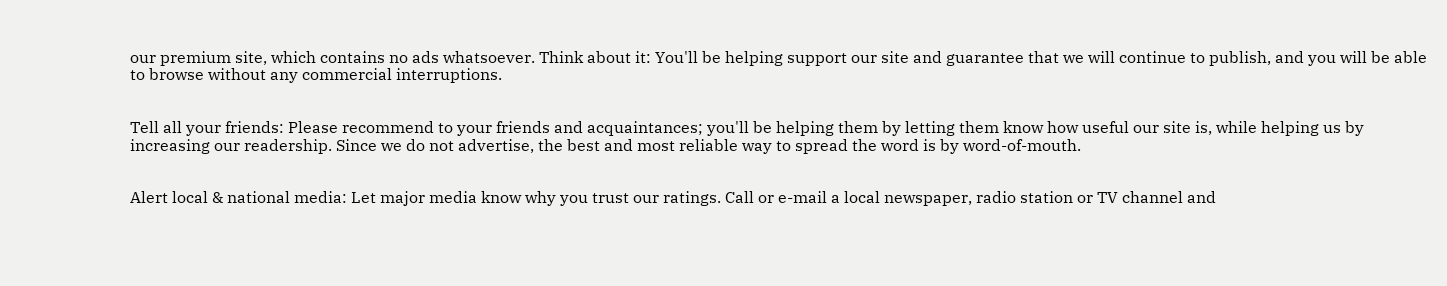our premium site, which contains no ads whatsoever. Think about it: You'll be helping support our site and guarantee that we will continue to publish, and you will be able to browse without any commercial interruptions.


Tell all your friends: Please recommend to your friends and acquaintances; you'll be helping them by letting them know how useful our site is, while helping us by increasing our readership. Since we do not advertise, the best and most reliable way to spread the word is by word-of-mouth.


Alert local & national media: Let major media know why you trust our ratings. Call or e-mail a local newspaper, radio station or TV channel and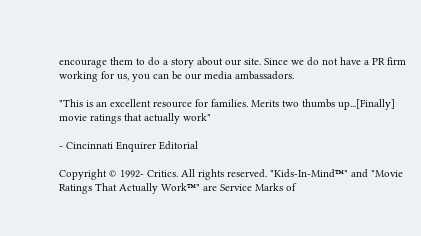encourage them to do a story about our site. Since we do not have a PR firm working for us, you can be our media ambassadors.

"This is an excellent resource for families. Merits two thumbs up...[Finally] movie ratings that actually work"

- Cincinnati Enquirer Editorial

Copyright © 1992- Critics. All rights reserved. "Kids-In-Mind™" and "Movie Ratings That Actually Work™" are Service Marks of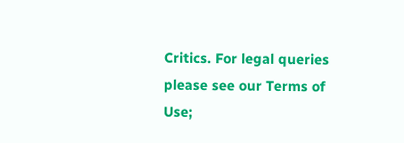Critics. For legal queries please see our Terms of Use;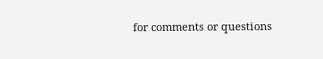for comments or questions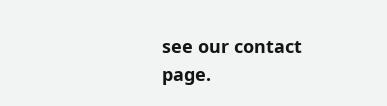see our contact page.